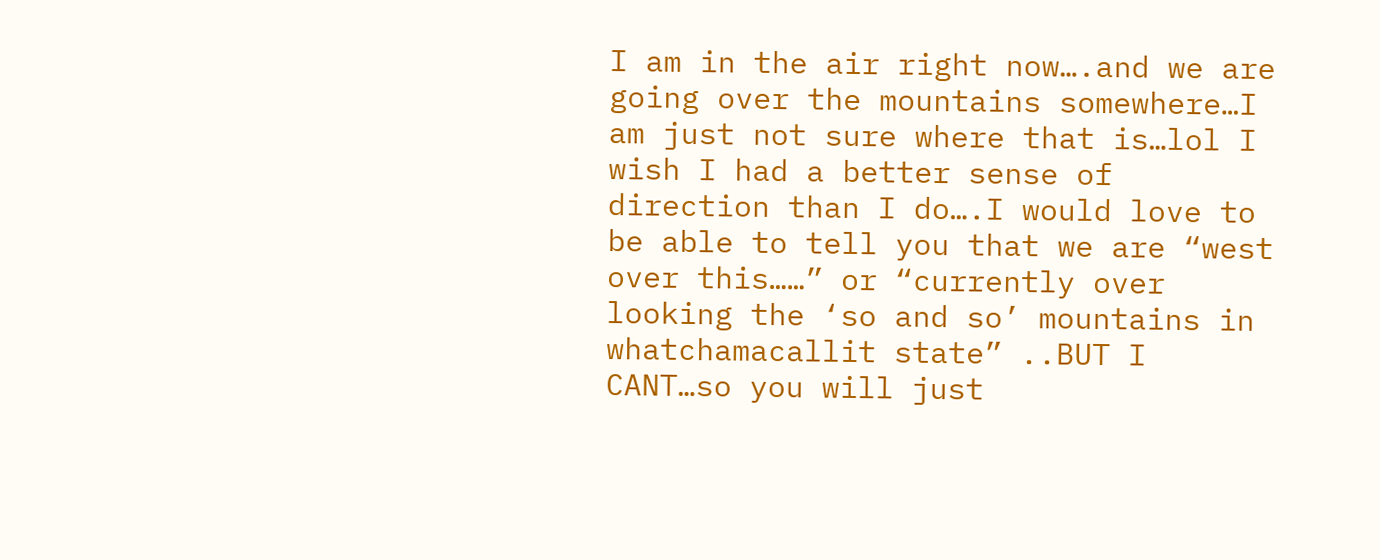I am in the air right now….and we are going over the mountains somewhere…I am just not sure where that is…lol I wish I had a better sense of direction than I do….I would love to be able to tell you that we are “west over this……” or “currently over looking the ‘so and so’ mountains in whatchamacallit state” ..BUT I CANT…so you will just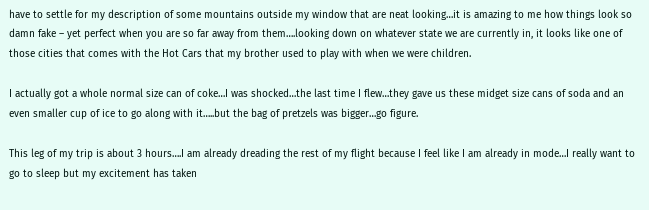have to settle for my description of some mountains outside my window that are neat looking…it is amazing to me how things look so damn fake – yet perfect when you are so far away from them….looking down on whatever state we are currently in, it looks like one of those cities that comes with the Hot Cars that my brother used to play with when we were children.

I actually got a whole normal size can of coke…I was shocked…the last time I flew…they gave us these midget size cans of soda and an even smaller cup of ice to go along with it…..but the bag of pretzels was bigger…go figure.

This leg of my trip is about 3 hours….I am already dreading the rest of my flight because I feel like I am already in mode…I really want to go to sleep but my excitement has taken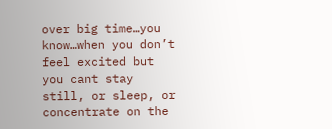over big time…you know…when you don’t feel excited but you cant stay still, or sleep, or concentrate on the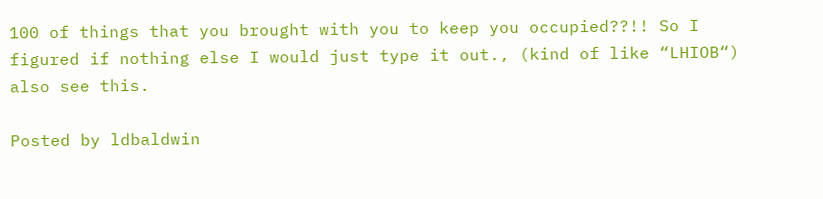100 of things that you brought with you to keep you occupied??!! So I figured if nothing else I would just type it out., (kind of like “LHIOB“) also see this.

Posted by ldbaldwin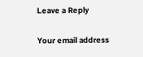Leave a Reply

Your email address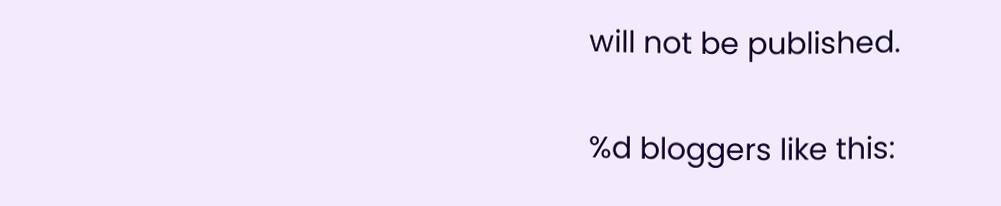will not be published.

%d bloggers like this: